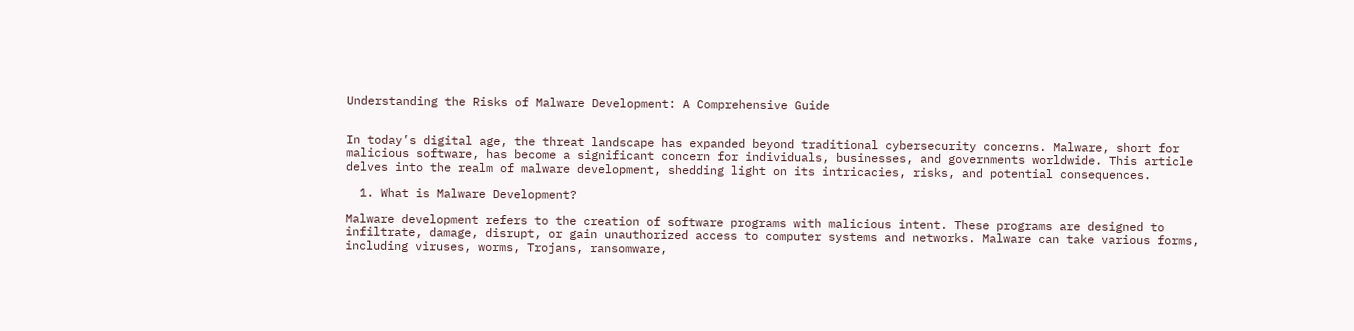Understanding the Risks of Malware Development: A Comprehensive Guide


In today’s digital age, the threat landscape has expanded beyond traditional cybersecurity concerns. Malware, short for malicious software, has become a significant concern for individuals, businesses, and governments worldwide. This article delves into the realm of malware development, shedding light on its intricacies, risks, and potential consequences.

  1. What is Malware Development?

Malware development refers to the creation of software programs with malicious intent. These programs are designed to infiltrate, damage, disrupt, or gain unauthorized access to computer systems and networks. Malware can take various forms, including viruses, worms, Trojans, ransomware,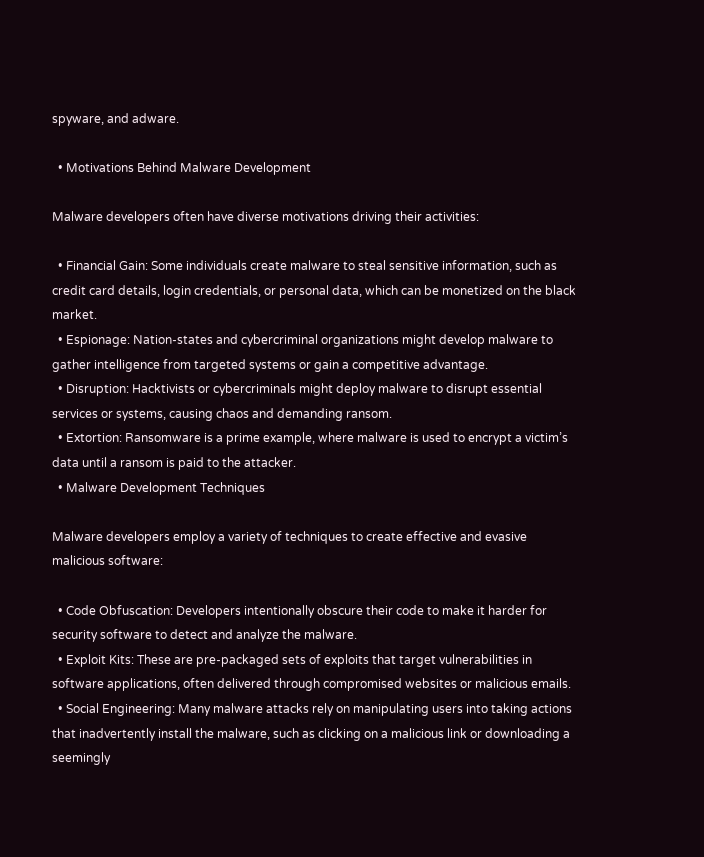spyware, and adware.

  • Motivations Behind Malware Development

Malware developers often have diverse motivations driving their activities:

  • Financial Gain: Some individuals create malware to steal sensitive information, such as credit card details, login credentials, or personal data, which can be monetized on the black market.
  • Espionage: Nation-states and cybercriminal organizations might develop malware to gather intelligence from targeted systems or gain a competitive advantage.
  • Disruption: Hacktivists or cybercriminals might deploy malware to disrupt essential services or systems, causing chaos and demanding ransom.
  • Extortion: Ransomware is a prime example, where malware is used to encrypt a victim’s data until a ransom is paid to the attacker.
  • Malware Development Techniques

Malware developers employ a variety of techniques to create effective and evasive malicious software:

  • Code Obfuscation: Developers intentionally obscure their code to make it harder for security software to detect and analyze the malware.
  • Exploit Kits: These are pre-packaged sets of exploits that target vulnerabilities in software applications, often delivered through compromised websites or malicious emails.
  • Social Engineering: Many malware attacks rely on manipulating users into taking actions that inadvertently install the malware, such as clicking on a malicious link or downloading a seemingly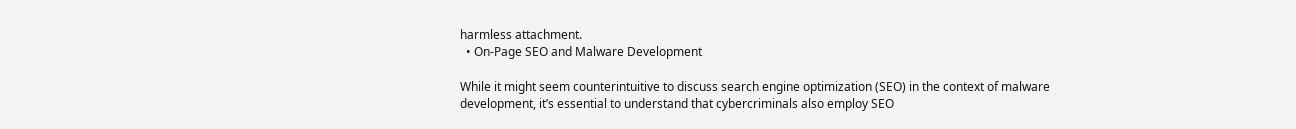harmless attachment.
  • On-Page SEO and Malware Development

While it might seem counterintuitive to discuss search engine optimization (SEO) in the context of malware development, it’s essential to understand that cybercriminals also employ SEO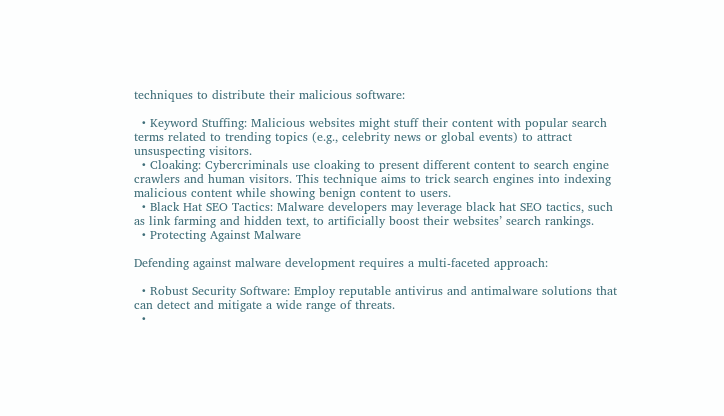techniques to distribute their malicious software:

  • Keyword Stuffing: Malicious websites might stuff their content with popular search terms related to trending topics (e.g., celebrity news or global events) to attract unsuspecting visitors.
  • Cloaking: Cybercriminals use cloaking to present different content to search engine crawlers and human visitors. This technique aims to trick search engines into indexing malicious content while showing benign content to users.
  • Black Hat SEO Tactics: Malware developers may leverage black hat SEO tactics, such as link farming and hidden text, to artificially boost their websites’ search rankings.
  • Protecting Against Malware

Defending against malware development requires a multi-faceted approach:

  • Robust Security Software: Employ reputable antivirus and antimalware solutions that can detect and mitigate a wide range of threats.
  •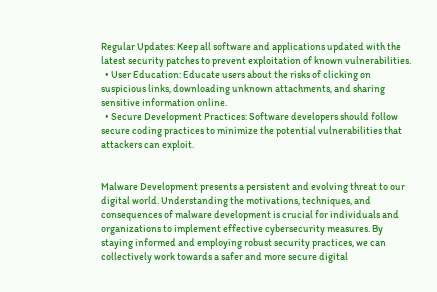Regular Updates: Keep all software and applications updated with the latest security patches to prevent exploitation of known vulnerabilities.
  • User Education: Educate users about the risks of clicking on suspicious links, downloading unknown attachments, and sharing sensitive information online.
  • Secure Development Practices: Software developers should follow secure coding practices to minimize the potential vulnerabilities that attackers can exploit.


Malware Development presents a persistent and evolving threat to our digital world. Understanding the motivations, techniques, and consequences of malware development is crucial for individuals and organizations to implement effective cybersecurity measures. By staying informed and employing robust security practices, we can collectively work towards a safer and more secure digital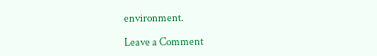environment.

Leave a Comment